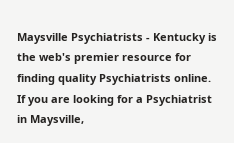Maysville Psychiatrists - Kentucky is the web's premier resource for finding quality Psychiatrists online. If you are looking for a Psychiatrist in Maysville,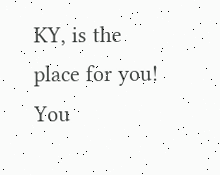KY, is the place for you! You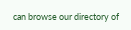can browse our directory of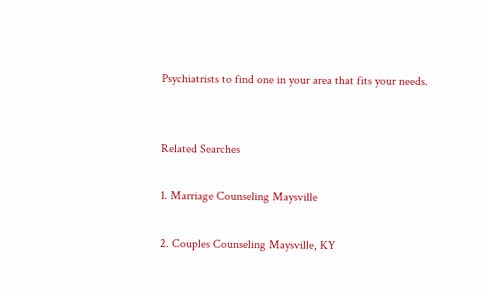Psychiatrists to find one in your area that fits your needs.


Related Searches

1. Marriage Counseling Maysville

2. Couples Counseling Maysville, KY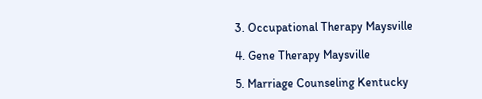3. Occupational Therapy Maysville

4. Gene Therapy Maysville

5. Marriage Counseling Kentucky